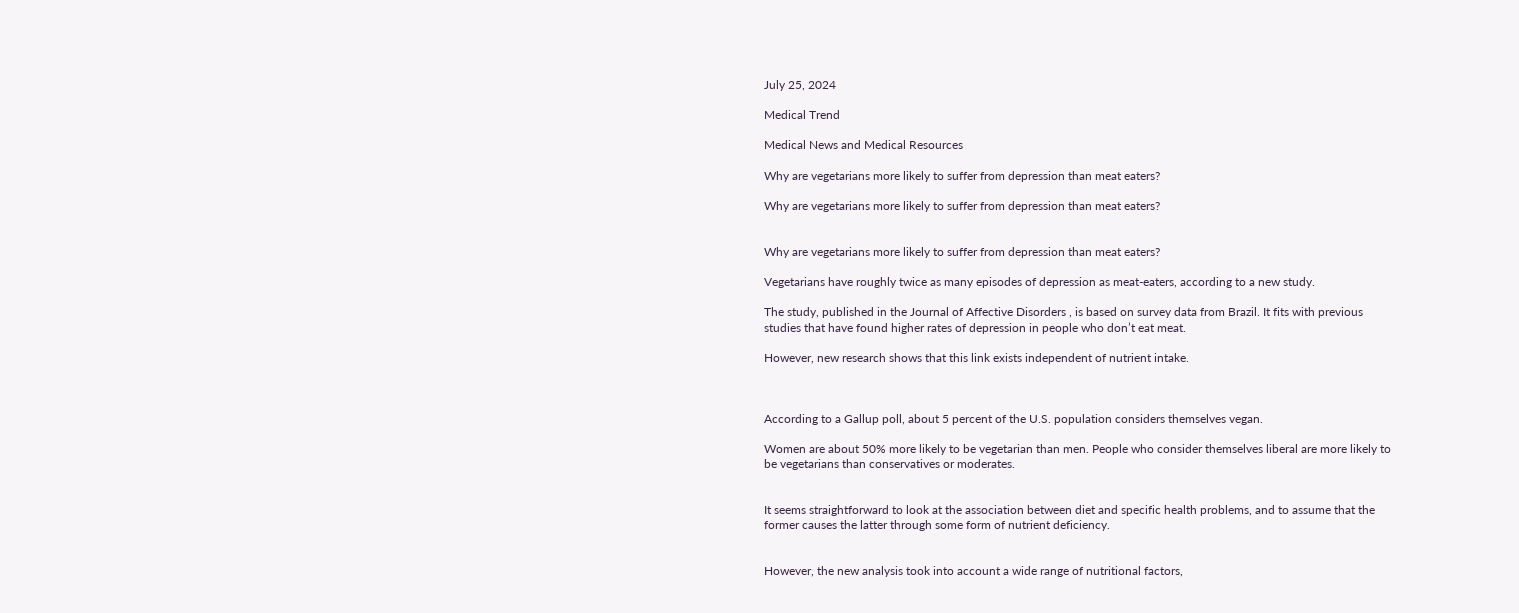July 25, 2024

Medical Trend

Medical News and Medical Resources

Why are vegetarians more likely to suffer from depression than meat eaters?

Why are vegetarians more likely to suffer from depression than meat eaters?


Why are vegetarians more likely to suffer from depression than meat eaters?

Vegetarians have roughly twice as many episodes of depression as meat-eaters, according to a new study.

The study, published in the Journal of Affective Disorders , is based on survey data from Brazil. It fits with previous studies that have found higher rates of depression in people who don’t eat meat.

However, new research shows that this link exists independent of nutrient intake.



According to a Gallup poll, about 5 percent of the U.S. population considers themselves vegan.

Women are about 50% more likely to be vegetarian than men. People who consider themselves liberal are more likely to be vegetarians than conservatives or moderates.


It seems straightforward to look at the association between diet and specific health problems, and to assume that the former causes the latter through some form of nutrient deficiency.


However, the new analysis took into account a wide range of nutritional factors,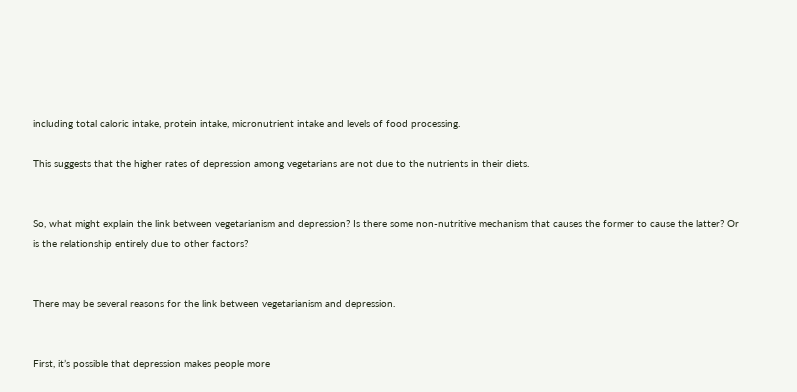including total caloric intake, protein intake, micronutrient intake and levels of food processing.

This suggests that the higher rates of depression among vegetarians are not due to the nutrients in their diets.


So, what might explain the link between vegetarianism and depression? Is there some non-nutritive mechanism that causes the former to cause the latter? Or is the relationship entirely due to other factors?


There may be several reasons for the link between vegetarianism and depression.


First, it’s possible that depression makes people more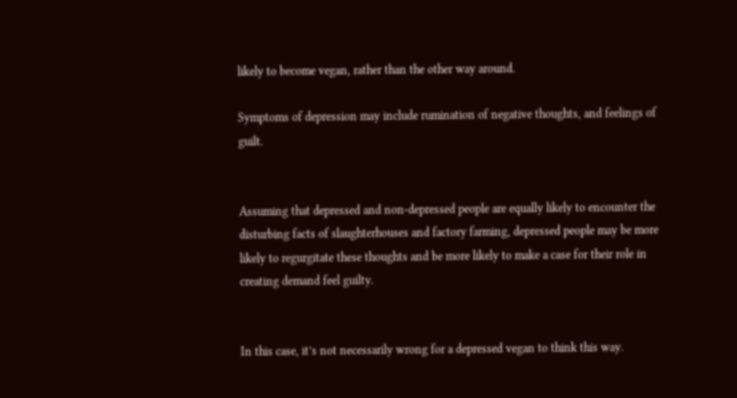likely to become vegan, rather than the other way around.

Symptoms of depression may include rumination of negative thoughts, and feelings of guilt.


Assuming that depressed and non-depressed people are equally likely to encounter the disturbing facts of slaughterhouses and factory farming, depressed people may be more likely to regurgitate these thoughts and be more likely to make a case for their role in creating demand feel guilty.


In this case, it’s not necessarily wrong for a depressed vegan to think this way.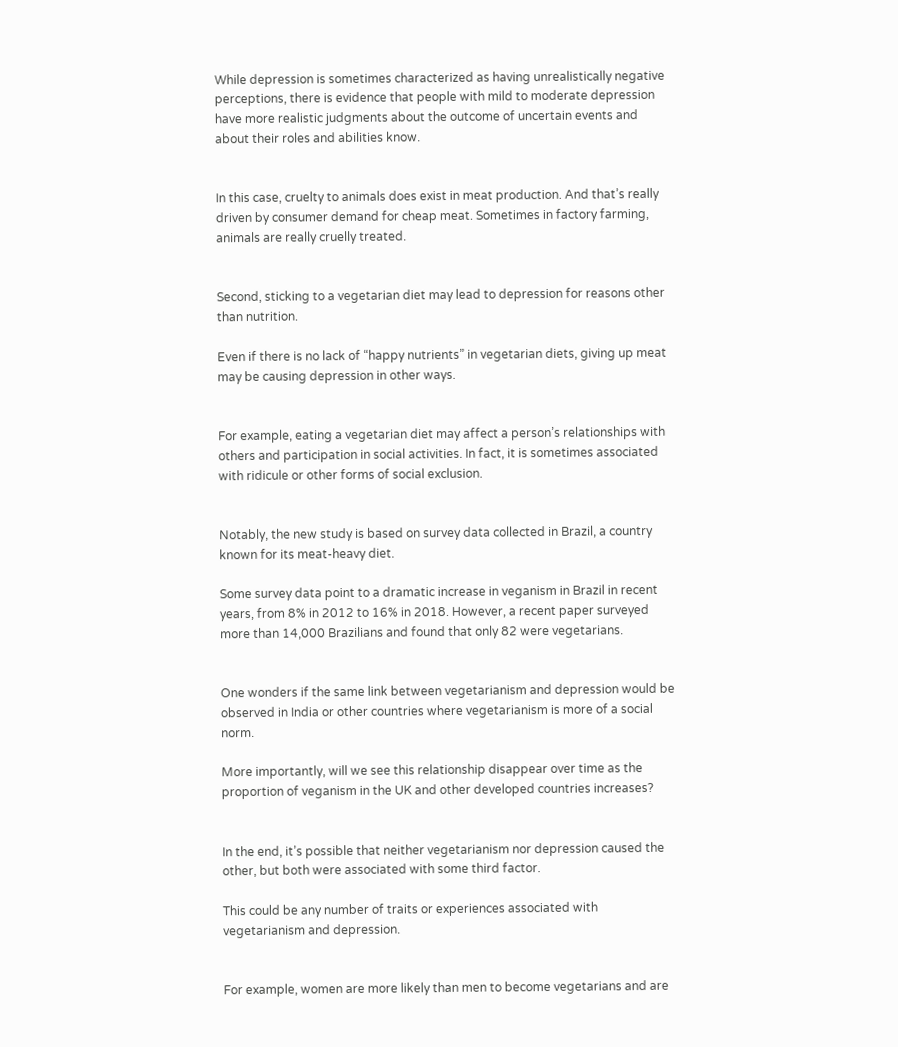While depression is sometimes characterized as having unrealistically negative perceptions, there is evidence that people with mild to moderate depression have more realistic judgments about the outcome of uncertain events and about their roles and abilities know.


In this case, cruelty to animals does exist in meat production. And that’s really driven by consumer demand for cheap meat. Sometimes in factory farming, animals are really cruelly treated.


Second, sticking to a vegetarian diet may lead to depression for reasons other than nutrition.

Even if there is no lack of “happy nutrients” in vegetarian diets, giving up meat may be causing depression in other ways.


For example, eating a vegetarian diet may affect a person’s relationships with others and participation in social activities. In fact, it is sometimes associated with ridicule or other forms of social exclusion.


Notably, the new study is based on survey data collected in Brazil, a country known for its meat-heavy diet.

Some survey data point to a dramatic increase in veganism in Brazil in recent years, from 8% in 2012 to 16% in 2018. However, a recent paper surveyed more than 14,000 Brazilians and found that only 82 were vegetarians.


One wonders if the same link between vegetarianism and depression would be observed in India or other countries where vegetarianism is more of a social norm.

More importantly, will we see this relationship disappear over time as the proportion of veganism in the UK and other developed countries increases?


In the end, it’s possible that neither vegetarianism nor depression caused the other, but both were associated with some third factor.

This could be any number of traits or experiences associated with vegetarianism and depression.


For example, women are more likely than men to become vegetarians and are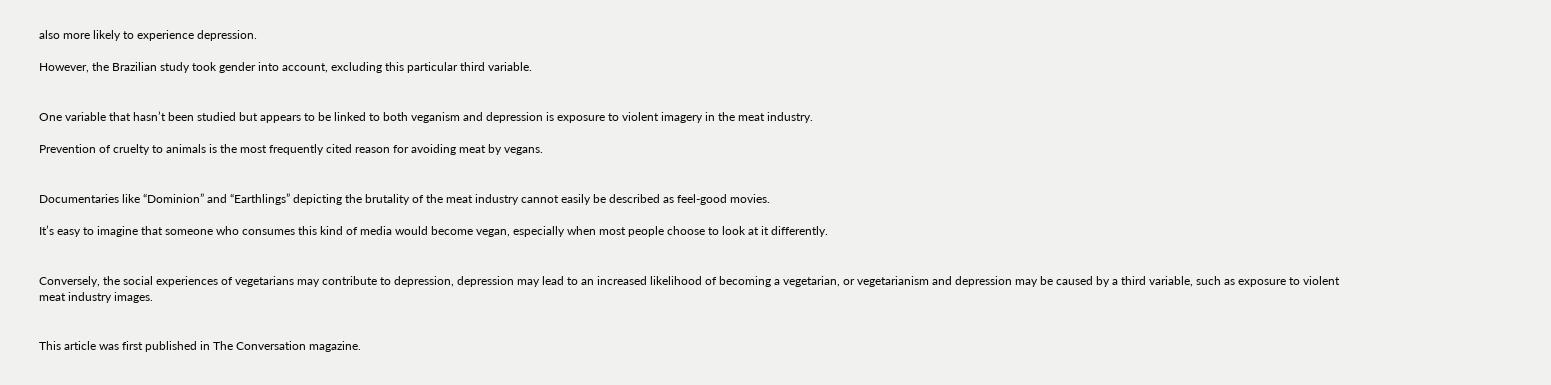also more likely to experience depression.

However, the Brazilian study took gender into account, excluding this particular third variable.


One variable that hasn’t been studied but appears to be linked to both veganism and depression is exposure to violent imagery in the meat industry.

Prevention of cruelty to animals is the most frequently cited reason for avoiding meat by vegans.


Documentaries like “Dominion” and “Earthlings” depicting the brutality of the meat industry cannot easily be described as feel-good movies.

It’s easy to imagine that someone who consumes this kind of media would become vegan, especially when most people choose to look at it differently.


Conversely, the social experiences of vegetarians may contribute to depression, depression may lead to an increased likelihood of becoming a vegetarian, or vegetarianism and depression may be caused by a third variable, such as exposure to violent meat industry images.


This article was first published in The Conversation magazine.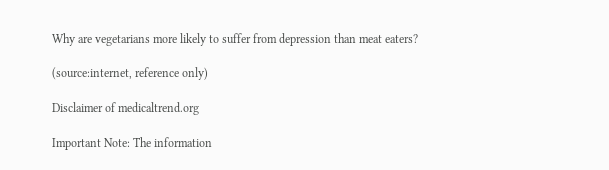Why are vegetarians more likely to suffer from depression than meat eaters?

(source:internet, reference only)

Disclaimer of medicaltrend.org

Important Note: The information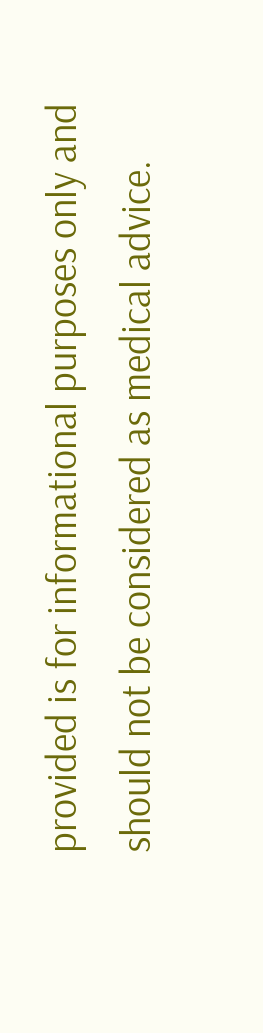provided is for informational purposes only and should not be considered as medical advice.